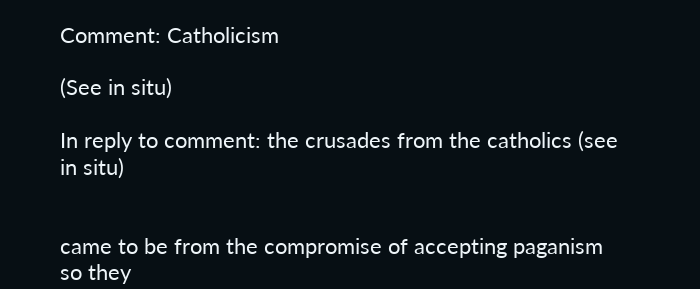Comment: Catholicism

(See in situ)

In reply to comment: the crusades from the catholics (see in situ)


came to be from the compromise of accepting paganism so they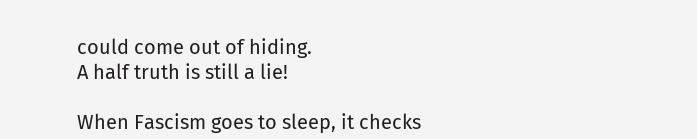could come out of hiding.
A half truth is still a lie!

When Fascism goes to sleep, it checks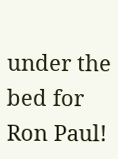under the bed for Ron Paul!